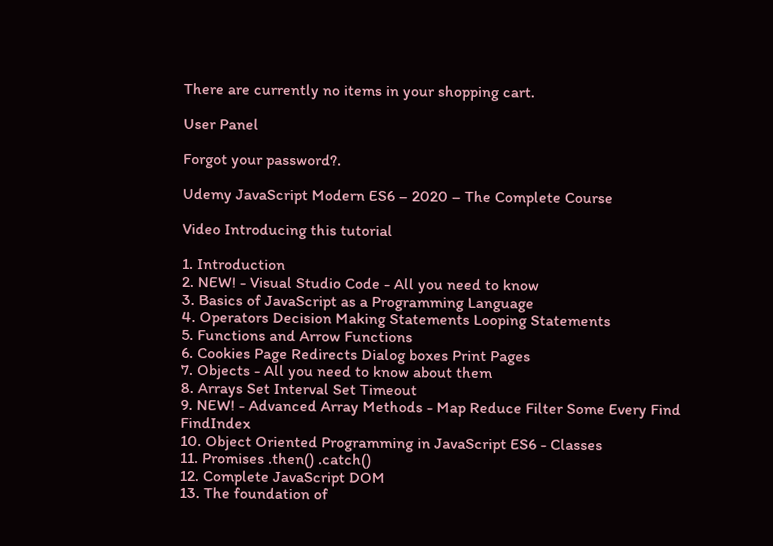There are currently no items in your shopping cart.

User Panel

Forgot your password?.

Udemy JavaScript Modern ES6 – 2020 – The Complete Course

Video Introducing this tutorial

1. Introduction
2. NEW! - Visual Studio Code - All you need to know
3. Basics of JavaScript as a Programming Language
4. Operators Decision Making Statements Looping Statements
5. Functions and Arrow Functions
6. Cookies Page Redirects Dialog boxes Print Pages
7. Objects - All you need to know about them
8. Arrays Set Interval Set Timeout
9. NEW! - Advanced Array Methods - Map Reduce Filter Some Every Find FindIndex
10. Object Oriented Programming in JavaScript ES6 - Classes
11. Promises .then() .catch()
12. Complete JavaScript DOM
13. The foundation of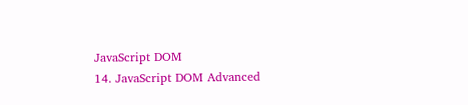JavaScript DOM
14. JavaScript DOM Advanced